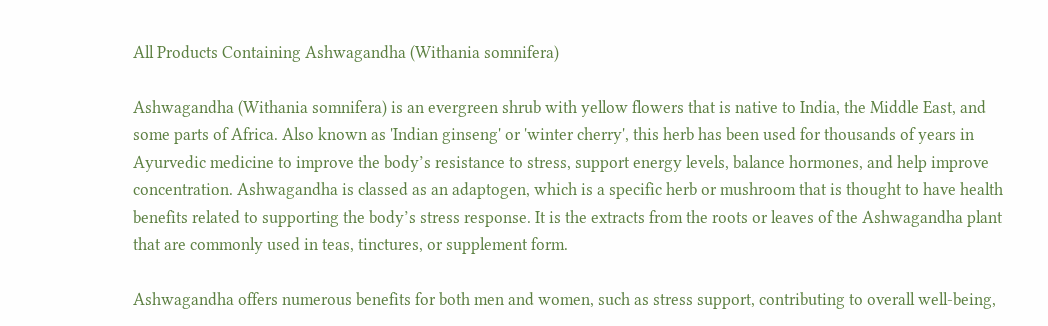All Products Containing Ashwagandha (Withania somnifera)

Ashwagandha (Withania somnifera) is an evergreen shrub with yellow flowers that is native to India, the Middle East, and some parts of Africa. Also known as 'Indian ginseng' or 'winter cherry', this herb has been used for thousands of years in Ayurvedic medicine to improve the body’s resistance to stress, support energy levels, balance hormones, and help improve concentration. Ashwagandha is classed as an adaptogen, which is a specific herb or mushroom that is thought to have health benefits related to supporting the body’s stress response. It is the extracts from the roots or leaves of the Ashwagandha plant that are commonly used in teas, tinctures, or supplement form.

Ashwagandha offers numerous benefits for both men and women, such as stress support, contributing to overall well-being,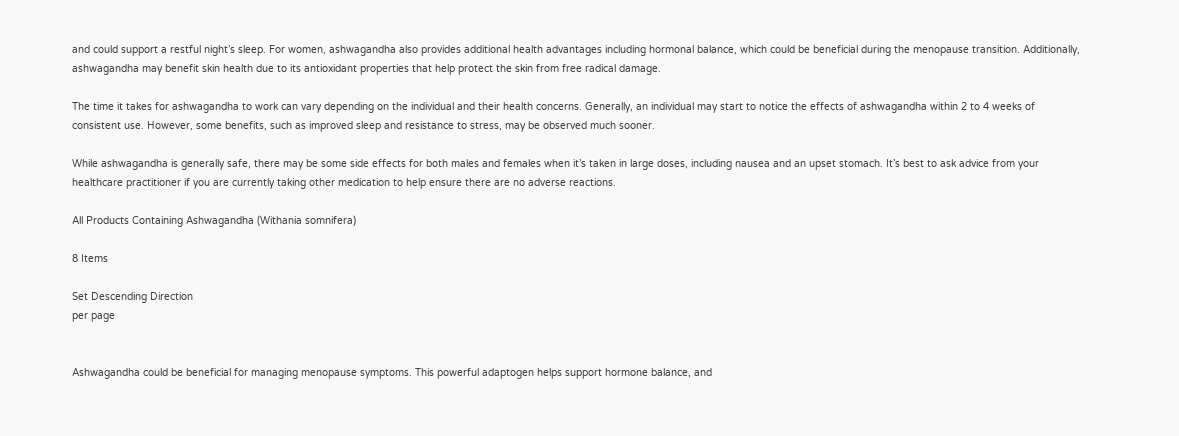and could support a restful night’s sleep. For women, ashwagandha also provides additional health advantages including hormonal balance, which could be beneficial during the menopause transition. Additionally, ashwagandha may benefit skin health due to its antioxidant properties that help protect the skin from free radical damage.

The time it takes for ashwagandha to work can vary depending on the individual and their health concerns. Generally, an individual may start to notice the effects of ashwagandha within 2 to 4 weeks of consistent use. However, some benefits, such as improved sleep and resistance to stress, may be observed much sooner.

While ashwagandha is generally safe, there may be some side effects for both males and females when it’s taken in large doses, including nausea and an upset stomach. It’s best to ask advice from your healthcare practitioner if you are currently taking other medication to help ensure there are no adverse reactions.

All Products Containing Ashwagandha (Withania somnifera)

8 Items

Set Descending Direction
per page


Ashwagandha could be beneficial for managing menopause symptoms. This powerful adaptogen helps support hormone balance, and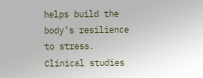helps build the body’s resilience to stress. Clinical studies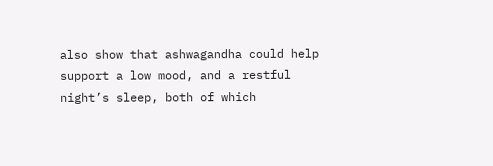also show that ashwagandha could help support a low mood, and a restful night’s sleep, both of which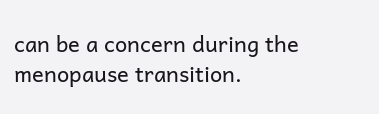can be a concern during the menopause transition.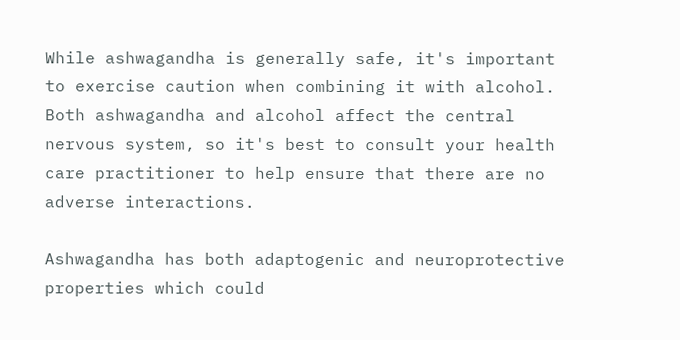While ashwagandha is generally safe, it's important to exercise caution when combining it with alcohol. Both ashwagandha and alcohol affect the central nervous system, so it's best to consult your health care practitioner to help ensure that there are no adverse interactions.

Ashwagandha has both adaptogenic and neuroprotective properties which could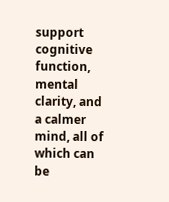support cognitive function, mental clarity, and a calmer mind, all of which can be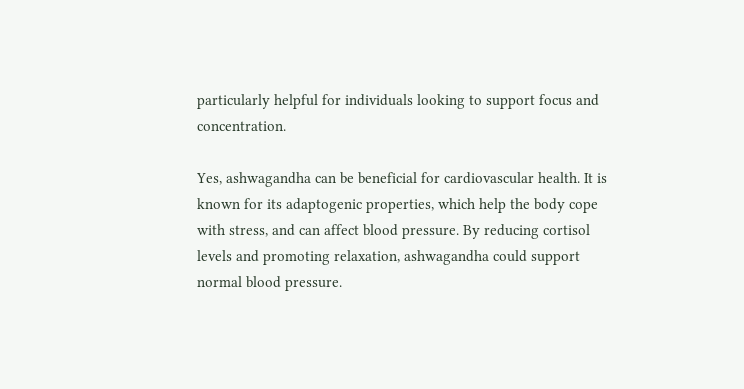particularly helpful for individuals looking to support focus and concentration.

Yes, ashwagandha can be beneficial for cardiovascular health. It is known for its adaptogenic properties, which help the body cope with stress, and can affect blood pressure. By reducing cortisol levels and promoting relaxation, ashwagandha could support normal blood pressure.